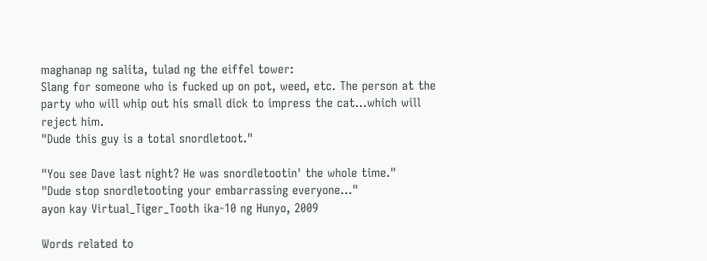maghanap ng salita, tulad ng the eiffel tower:
Slang for someone who is fucked up on pot, weed, etc. The person at the party who will whip out his small dick to impress the cat...which will reject him.
"Dude this guy is a total snordletoot."

"You see Dave last night? He was snordletootin' the whole time."
"Dude stop snordletooting your embarrassing everyone..."
ayon kay Virtual_Tiger_Tooth ika-10 ng Hunyo, 2009

Words related to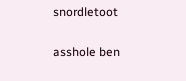snordletoot

asshole ben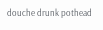douche drunk pothead